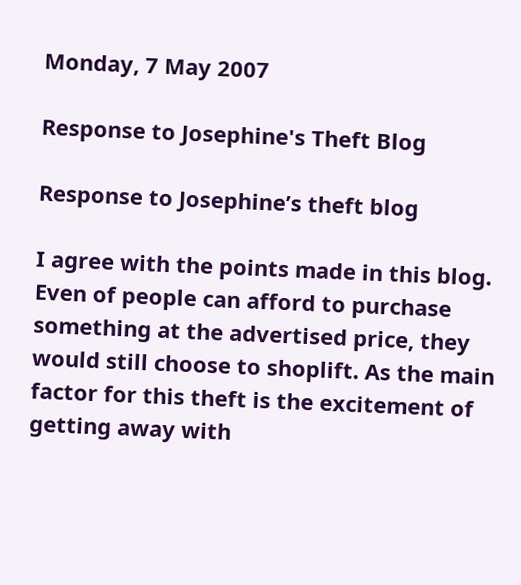Monday, 7 May 2007

Response to Josephine's Theft Blog

Response to Josephine’s theft blog

I agree with the points made in this blog. Even of people can afford to purchase something at the advertised price, they would still choose to shoplift. As the main factor for this theft is the excitement of getting away with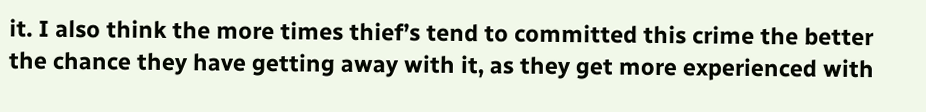it. I also think the more times thief’s tend to committed this crime the better the chance they have getting away with it, as they get more experienced with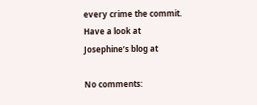every crime the commit.
Have a look at Josephine’s blog at

No comments: